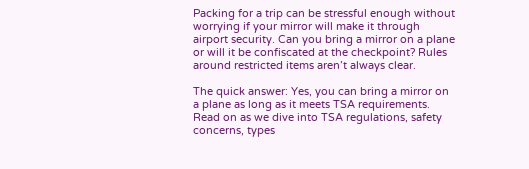Packing for a trip can be stressful enough without worrying if your mirror will make it through airport security. Can you bring a mirror on a plane or will it be confiscated at the checkpoint? Rules around restricted items aren’t always clear.

The quick answer: Yes, you can bring a mirror on a plane as long as it meets TSA requirements. Read on as we dive into TSA regulations, safety concerns, types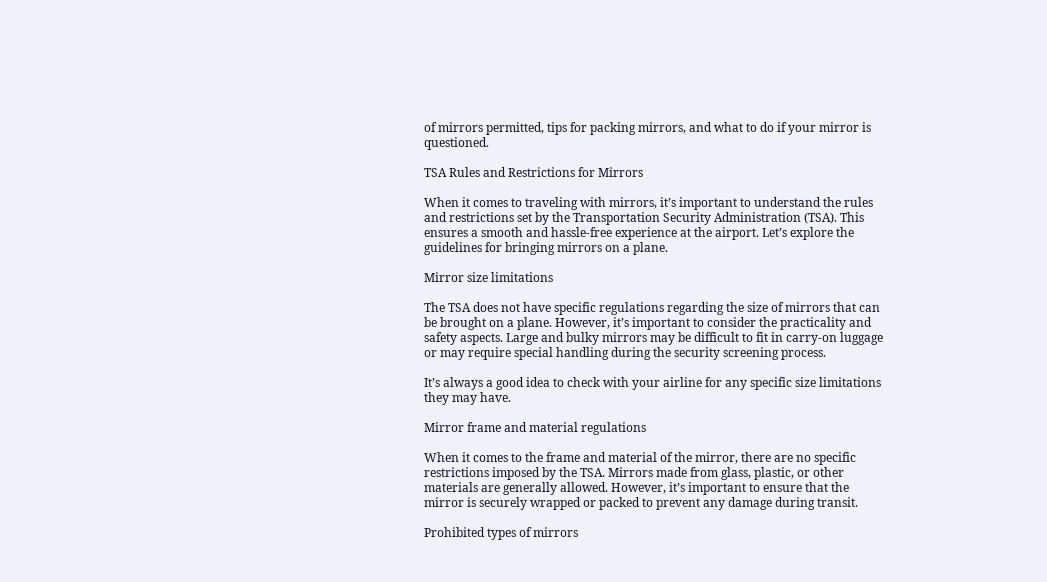of mirrors permitted, tips for packing mirrors, and what to do if your mirror is questioned.

TSA Rules and Restrictions for Mirrors

When it comes to traveling with mirrors, it’s important to understand the rules and restrictions set by the Transportation Security Administration (TSA). This ensures a smooth and hassle-free experience at the airport. Let’s explore the guidelines for bringing mirrors on a plane.

Mirror size limitations

The TSA does not have specific regulations regarding the size of mirrors that can be brought on a plane. However, it’s important to consider the practicality and safety aspects. Large and bulky mirrors may be difficult to fit in carry-on luggage or may require special handling during the security screening process.

It’s always a good idea to check with your airline for any specific size limitations they may have.

Mirror frame and material regulations

When it comes to the frame and material of the mirror, there are no specific restrictions imposed by the TSA. Mirrors made from glass, plastic, or other materials are generally allowed. However, it’s important to ensure that the mirror is securely wrapped or packed to prevent any damage during transit.

Prohibited types of mirrors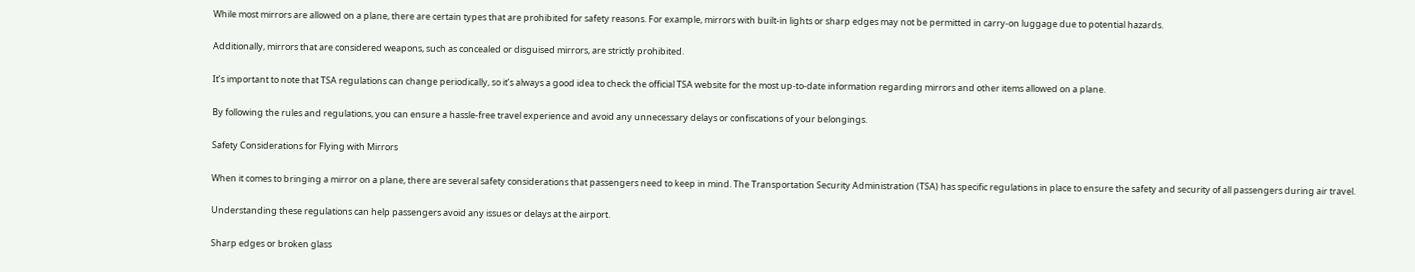While most mirrors are allowed on a plane, there are certain types that are prohibited for safety reasons. For example, mirrors with built-in lights or sharp edges may not be permitted in carry-on luggage due to potential hazards.

Additionally, mirrors that are considered weapons, such as concealed or disguised mirrors, are strictly prohibited.

It’s important to note that TSA regulations can change periodically, so it’s always a good idea to check the official TSA website for the most up-to-date information regarding mirrors and other items allowed on a plane.

By following the rules and regulations, you can ensure a hassle-free travel experience and avoid any unnecessary delays or confiscations of your belongings.

Safety Considerations for Flying with Mirrors

When it comes to bringing a mirror on a plane, there are several safety considerations that passengers need to keep in mind. The Transportation Security Administration (TSA) has specific regulations in place to ensure the safety and security of all passengers during air travel.

Understanding these regulations can help passengers avoid any issues or delays at the airport.

Sharp edges or broken glass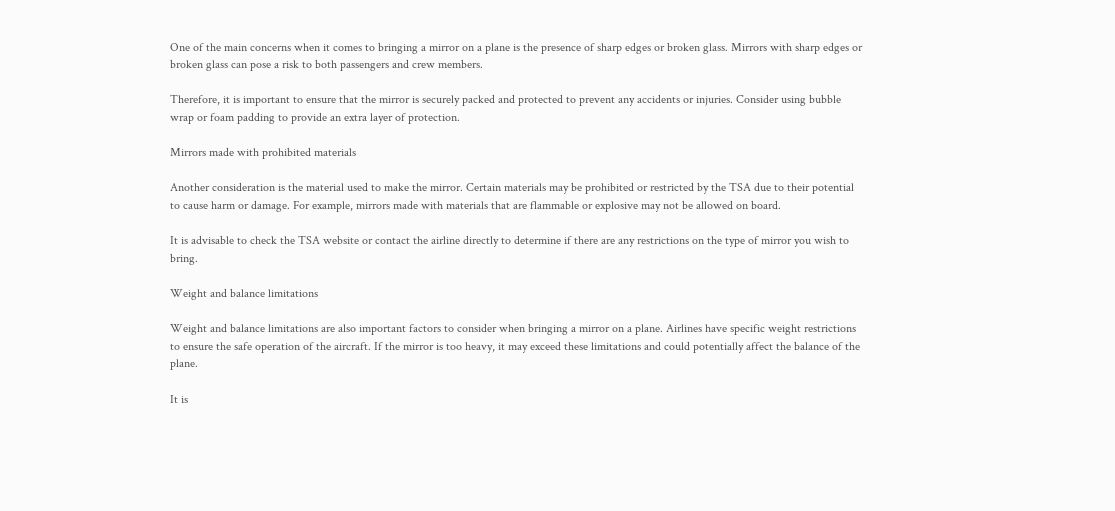One of the main concerns when it comes to bringing a mirror on a plane is the presence of sharp edges or broken glass. Mirrors with sharp edges or broken glass can pose a risk to both passengers and crew members.

Therefore, it is important to ensure that the mirror is securely packed and protected to prevent any accidents or injuries. Consider using bubble wrap or foam padding to provide an extra layer of protection.

Mirrors made with prohibited materials

Another consideration is the material used to make the mirror. Certain materials may be prohibited or restricted by the TSA due to their potential to cause harm or damage. For example, mirrors made with materials that are flammable or explosive may not be allowed on board.

It is advisable to check the TSA website or contact the airline directly to determine if there are any restrictions on the type of mirror you wish to bring.

Weight and balance limitations

Weight and balance limitations are also important factors to consider when bringing a mirror on a plane. Airlines have specific weight restrictions to ensure the safe operation of the aircraft. If the mirror is too heavy, it may exceed these limitations and could potentially affect the balance of the plane.

It is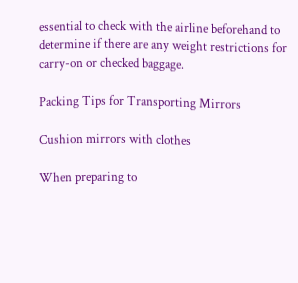essential to check with the airline beforehand to determine if there are any weight restrictions for carry-on or checked baggage.

Packing Tips for Transporting Mirrors

Cushion mirrors with clothes

When preparing to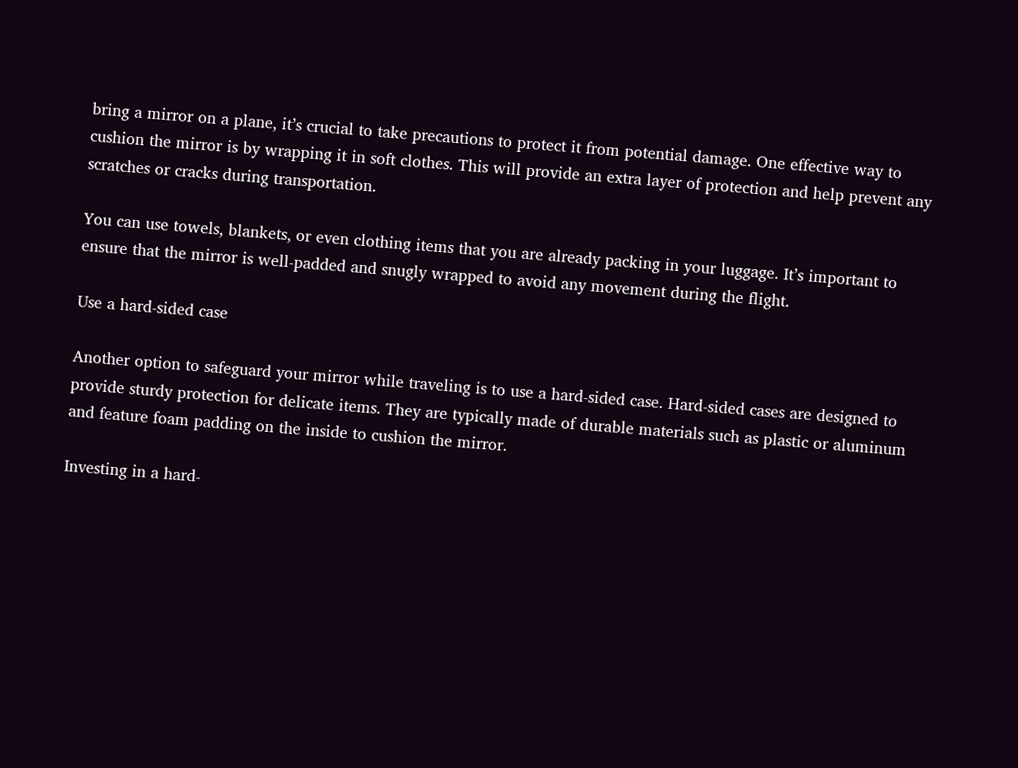bring a mirror on a plane, it’s crucial to take precautions to protect it from potential damage. One effective way to cushion the mirror is by wrapping it in soft clothes. This will provide an extra layer of protection and help prevent any scratches or cracks during transportation.

You can use towels, blankets, or even clothing items that you are already packing in your luggage. It’s important to ensure that the mirror is well-padded and snugly wrapped to avoid any movement during the flight.

Use a hard-sided case

Another option to safeguard your mirror while traveling is to use a hard-sided case. Hard-sided cases are designed to provide sturdy protection for delicate items. They are typically made of durable materials such as plastic or aluminum and feature foam padding on the inside to cushion the mirror.

Investing in a hard-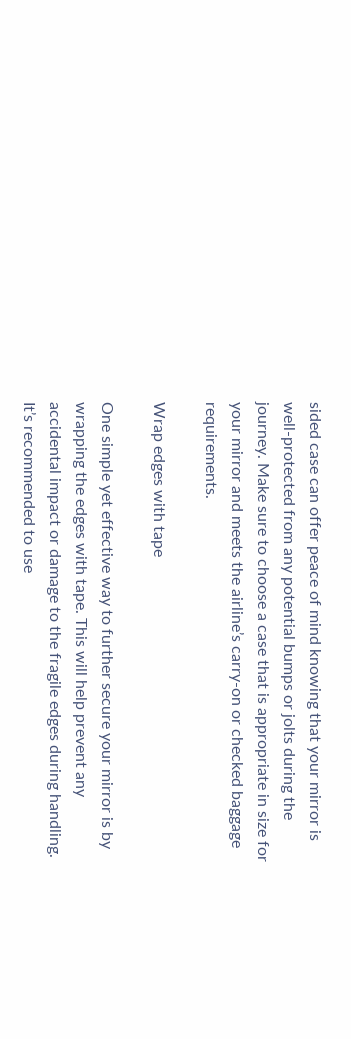sided case can offer peace of mind knowing that your mirror is well-protected from any potential bumps or jolts during the journey. Make sure to choose a case that is appropriate in size for your mirror and meets the airline’s carry-on or checked baggage requirements.

Wrap edges with tape

One simple yet effective way to further secure your mirror is by wrapping the edges with tape. This will help prevent any accidental impact or damage to the fragile edges during handling. It’s recommended to use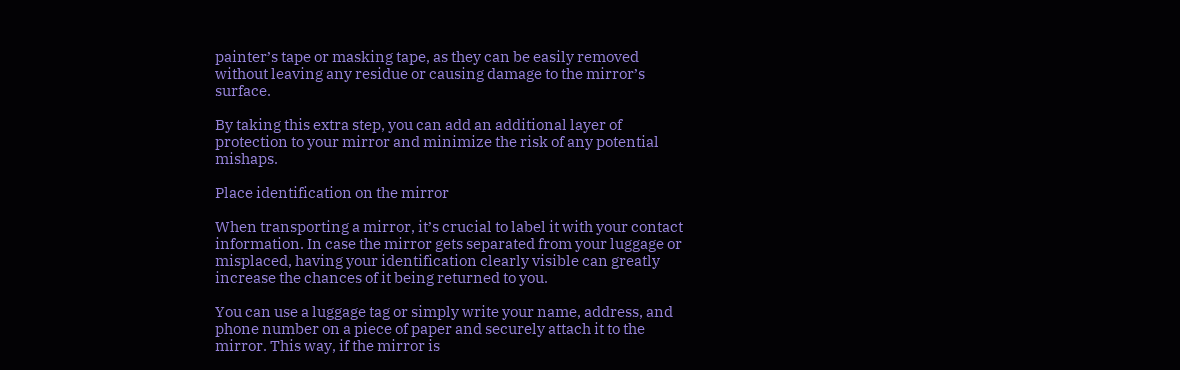painter’s tape or masking tape, as they can be easily removed without leaving any residue or causing damage to the mirror’s surface.

By taking this extra step, you can add an additional layer of protection to your mirror and minimize the risk of any potential mishaps.

Place identification on the mirror

When transporting a mirror, it’s crucial to label it with your contact information. In case the mirror gets separated from your luggage or misplaced, having your identification clearly visible can greatly increase the chances of it being returned to you.

You can use a luggage tag or simply write your name, address, and phone number on a piece of paper and securely attach it to the mirror. This way, if the mirror is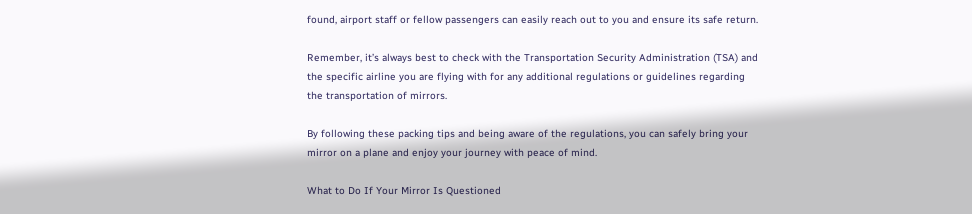found, airport staff or fellow passengers can easily reach out to you and ensure its safe return.

Remember, it’s always best to check with the Transportation Security Administration (TSA) and the specific airline you are flying with for any additional regulations or guidelines regarding the transportation of mirrors.

By following these packing tips and being aware of the regulations, you can safely bring your mirror on a plane and enjoy your journey with peace of mind.

What to Do If Your Mirror Is Questioned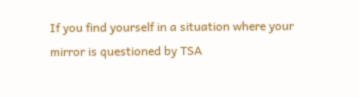If you find yourself in a situation where your mirror is questioned by TSA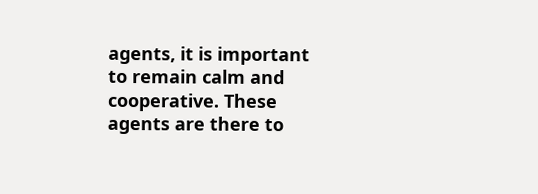agents, it is important to remain calm and cooperative. These agents are there to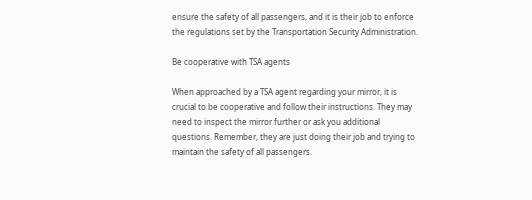ensure the safety of all passengers, and it is their job to enforce the regulations set by the Transportation Security Administration.

Be cooperative with TSA agents

When approached by a TSA agent regarding your mirror, it is crucial to be cooperative and follow their instructions. They may need to inspect the mirror further or ask you additional questions. Remember, they are just doing their job and trying to maintain the safety of all passengers.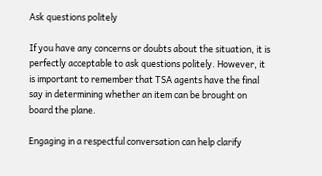Ask questions politely

If you have any concerns or doubts about the situation, it is perfectly acceptable to ask questions politely. However, it is important to remember that TSA agents have the final say in determining whether an item can be brought on board the plane.

Engaging in a respectful conversation can help clarify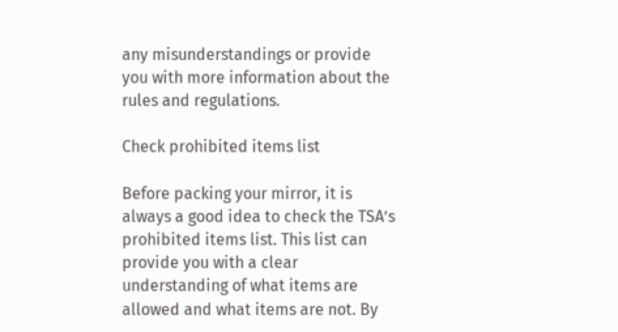any misunderstandings or provide you with more information about the rules and regulations.

Check prohibited items list

Before packing your mirror, it is always a good idea to check the TSA’s prohibited items list. This list can provide you with a clear understanding of what items are allowed and what items are not. By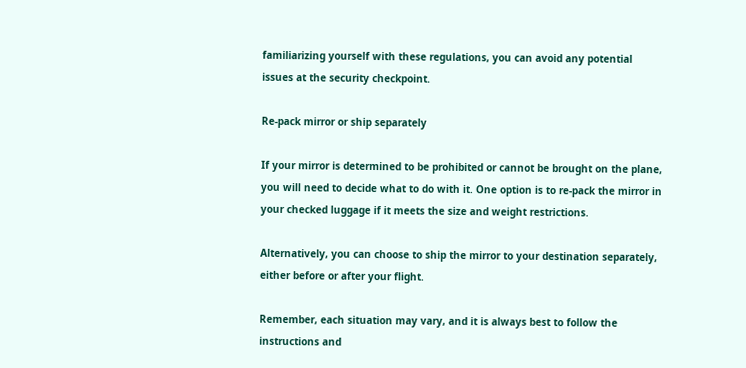familiarizing yourself with these regulations, you can avoid any potential issues at the security checkpoint.

Re-pack mirror or ship separately

If your mirror is determined to be prohibited or cannot be brought on the plane, you will need to decide what to do with it. One option is to re-pack the mirror in your checked luggage if it meets the size and weight restrictions.

Alternatively, you can choose to ship the mirror to your destination separately, either before or after your flight.

Remember, each situation may vary, and it is always best to follow the instructions and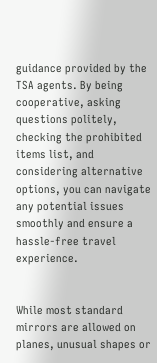guidance provided by the TSA agents. By being cooperative, asking questions politely, checking the prohibited items list, and considering alternative options, you can navigate any potential issues smoothly and ensure a hassle-free travel experience.


While most standard mirrors are allowed on planes, unusual shapes or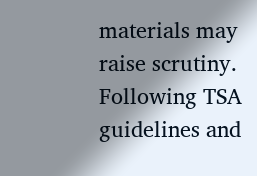materials may raise scrutiny. Following TSA guidelines and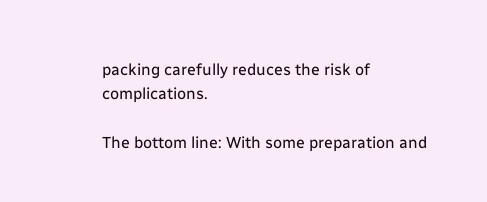packing carefully reduces the risk of complications.

The bottom line: With some preparation and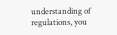understanding of regulations, you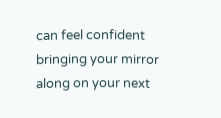can feel confident bringing your mirror along on your next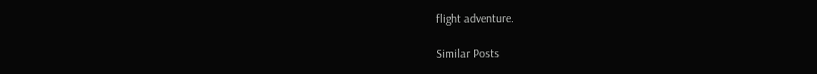flight adventure.

Similar Posts